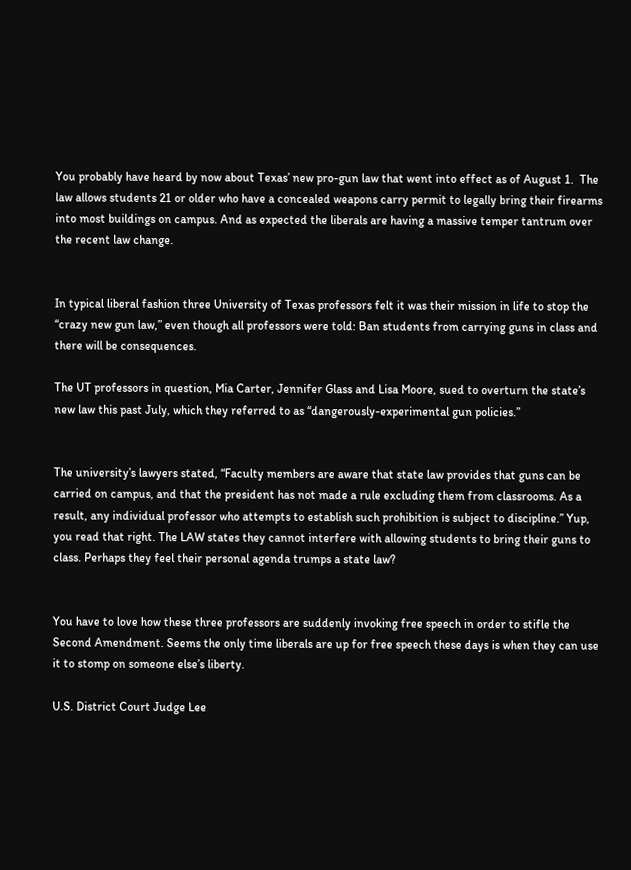You probably have heard by now about Texas’ new pro-gun law that went into effect as of August 1.  The law allows students 21 or older who have a concealed weapons carry permit to legally bring their firearms into most buildings on campus. And as expected the liberals are having a massive temper tantrum over the recent law change.


In typical liberal fashion three University of Texas professors felt it was their mission in life to stop the “crazy new gun law,” even though all professors were told: Ban students from carrying guns in class and there will be consequences.

The UT professors in question, Mia Carter, Jennifer Glass and Lisa Moore, sued to overturn the state’s new law this past July, which they referred to as “dangerously-experimental gun policies.”


The university’s lawyers stated, “Faculty members are aware that state law provides that guns can be carried on campus, and that the president has not made a rule excluding them from classrooms. As a result, any individual professor who attempts to establish such prohibition is subject to discipline.” Yup, you read that right. The LAW states they cannot interfere with allowing students to bring their guns to class. Perhaps they feel their personal agenda trumps a state law?


You have to love how these three professors are suddenly invoking free speech in order to stifle the Second Amendment. Seems the only time liberals are up for free speech these days is when they can use it to stomp on someone else’s liberty.

U.S. District Court Judge Lee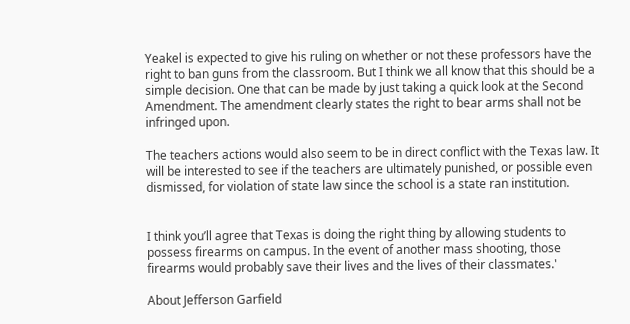Yeakel is expected to give his ruling on whether or not these professors have the right to ban guns from the classroom. But I think we all know that this should be a simple decision. One that can be made by just taking a quick look at the Second Amendment. The amendment clearly states the right to bear arms shall not be infringed upon.

The teachers actions would also seem to be in direct conflict with the Texas law. It will be interested to see if the teachers are ultimately punished, or possible even dismissed, for violation of state law since the school is a state ran institution.


I think you’ll agree that Texas is doing the right thing by allowing students to possess firearms on campus. In the event of another mass shooting, those firearms would probably save their lives and the lives of their classmates.'

About Jefferson Garfield